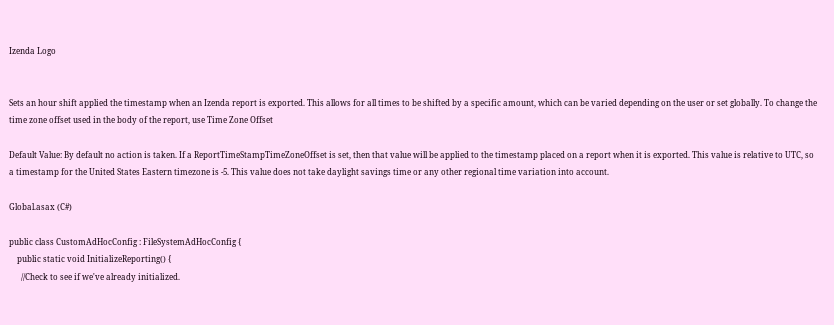Izenda Logo


Sets an hour shift applied the timestamp when an Izenda report is exported. This allows for all times to be shifted by a specific amount, which can be varied depending on the user or set globally. To change the time zone offset used in the body of the report, use Time Zone Offset

Default Value: By default no action is taken. If a ReportTimeStampTimeZoneOffset is set, then that value will be applied to the timestamp placed on a report when it is exported. This value is relative to UTC, so a timestamp for the United States Eastern timezone is -5. This value does not take daylight savings time or any other regional time variation into account.

Global.asax (C#)

public class CustomAdHocConfig : FileSystemAdHocConfig {
    public static void InitializeReporting() {
      //Check to see if we've already initialized.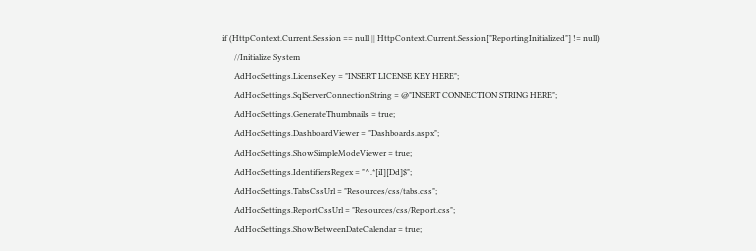if (HttpContext.Current.Session == null || HttpContext.Current.Session["ReportingInitialized"] != null)
      //Initialize System
      AdHocSettings.LicenseKey = "INSERT LICENSE KEY HERE";
      AdHocSettings.SqlServerConnectionString = @"INSERT CONNECTION STRING HERE";
      AdHocSettings.GenerateThumbnails = true;
      AdHocSettings.DashboardViewer = "Dashboards.aspx";
      AdHocSettings.ShowSimpleModeViewer = true;
      AdHocSettings.IdentifiersRegex = "^.*[iI][Dd]$";
      AdHocSettings.TabsCssUrl = "Resources/css/tabs.css";
      AdHocSettings.ReportCssUrl = "Resources/css/Report.css";
      AdHocSettings.ShowBetweenDateCalendar = true;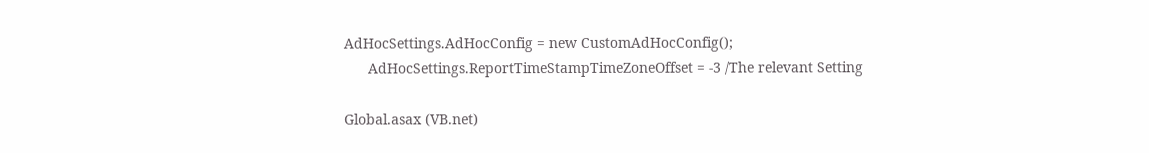AdHocSettings.AdHocConfig = new CustomAdHocConfig();
      AdHocSettings.ReportTimeStampTimeZoneOffset = -3 /The relevant Setting

Global.asax (VB.net)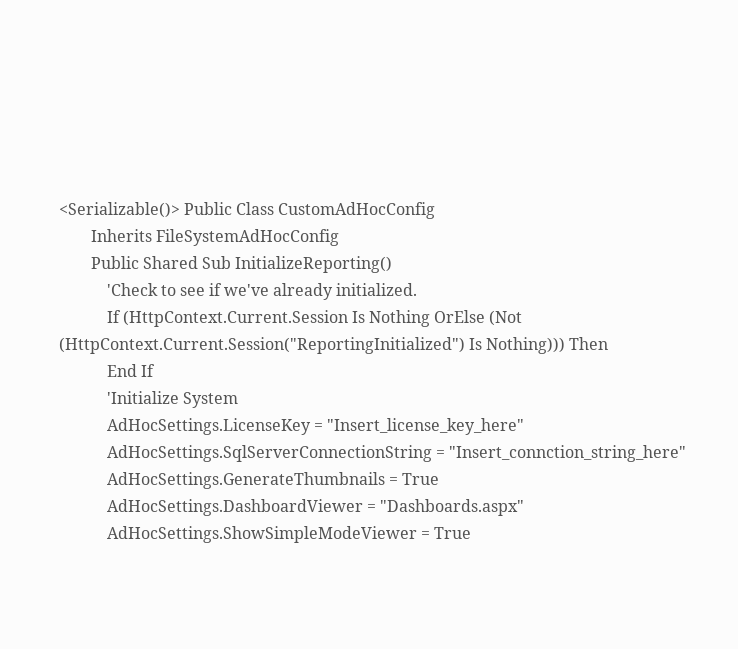<Serializable()> Public Class CustomAdHocConfig
        Inherits FileSystemAdHocConfig
        Public Shared Sub InitializeReporting()
            'Check to see if we've already initialized.
            If (HttpContext.Current.Session Is Nothing OrElse (Not (HttpContext.Current.Session("ReportingInitialized") Is Nothing))) Then
            End If
            'Initialize System
            AdHocSettings.LicenseKey = "Insert_license_key_here"
            AdHocSettings.SqlServerConnectionString = "Insert_connction_string_here"
            AdHocSettings.GenerateThumbnails = True
            AdHocSettings.DashboardViewer = "Dashboards.aspx"
            AdHocSettings.ShowSimpleModeViewer = True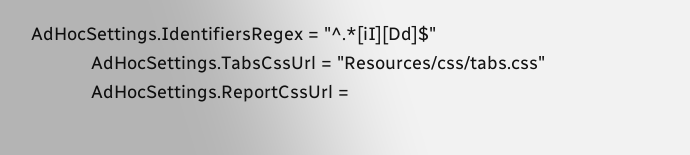AdHocSettings.IdentifiersRegex = "^.*[iI][Dd]$"
            AdHocSettings.TabsCssUrl = "Resources/css/tabs.css"
            AdHocSettings.ReportCssUrl =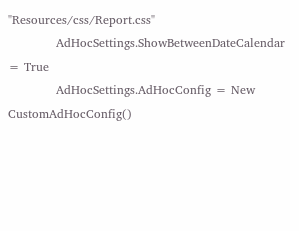"Resources/css/Report.css"
            AdHocSettings.ShowBetweenDateCalendar = True
            AdHocSettings.AdHocConfig = New CustomAdHocConfig()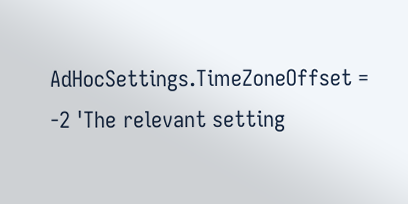AdHocSettings.TimeZoneOffset = -2 'The relevant setting